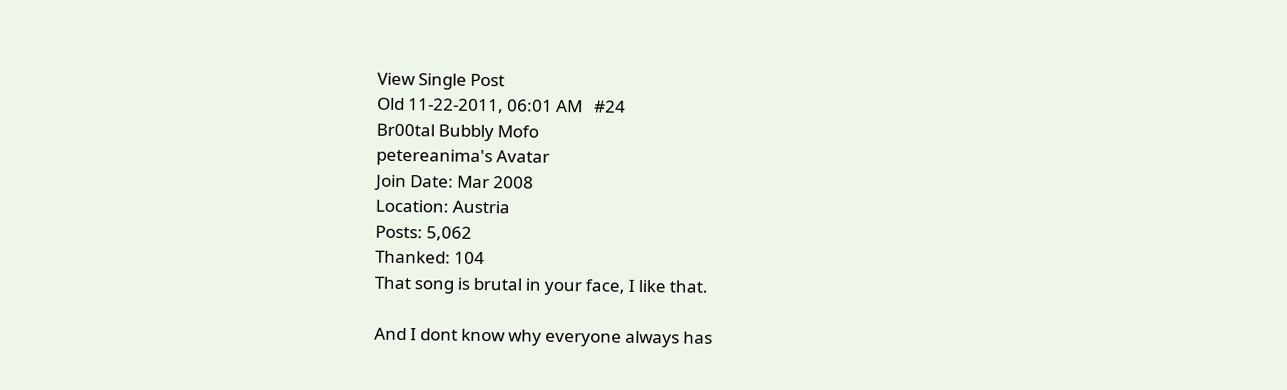View Single Post
Old 11-22-2011, 06:01 AM   #24
Br00tal Bubbly Mofo
petereanima's Avatar
Join Date: Mar 2008
Location: Austria
Posts: 5,062
Thanked: 104
That song is brutal in your face, I like that.

And I dont know why everyone always has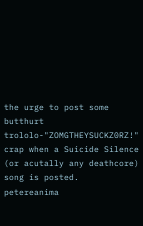the urge to post some butthurt trololo-"ZOMGTHEYSUCKZ0RZ!" crap when a Suicide Silence (or acutally any deathcore) song is posted.
petereanima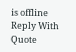is offline   Reply With Quote